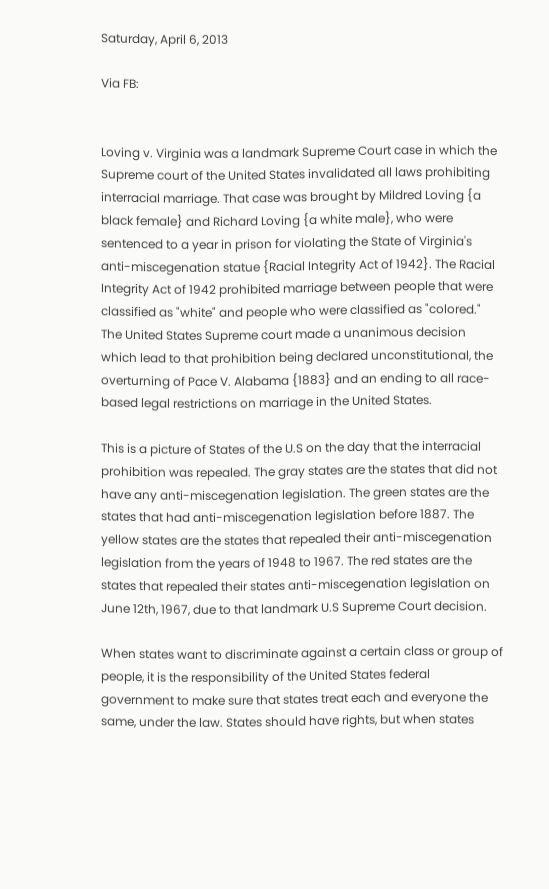Saturday, April 6, 2013

Via FB:


Loving v. Virginia was a landmark Supreme Court case in which the Supreme court of the United States invalidated all laws prohibiting interracial marriage. That case was brought by Mildred Loving {a black female} and Richard Loving {a white male}, who were sentenced to a year in prison for violating the State of Virginia's anti-miscegenation statue {Racial Integrity Act of 1942}. The Racial Integrity Act of 1942 prohibited marriage between people that were classified as "white" and people who were classified as "colored." The United States Supreme court made a unanimous decision which lead to that prohibition being declared unconstitutional, the overturning of Pace V. Alabama {1883} and an ending to all race-based legal restrictions on marriage in the United States.

This is a picture of States of the U.S on the day that the interracial prohibition was repealed. The gray states are the states that did not have any anti-miscegenation legislation. The green states are the states that had anti-miscegenation legislation before 1887. The yellow states are the states that repealed their anti-miscegenation legislation from the years of 1948 to 1967. The red states are the states that repealed their states anti-miscegenation legislation on June 12th, 1967, due to that landmark U.S Supreme Court decision.

When states want to discriminate against a certain class or group of people, it is the responsibility of the United States federal government to make sure that states treat each and everyone the same, under the law. States should have rights, but when states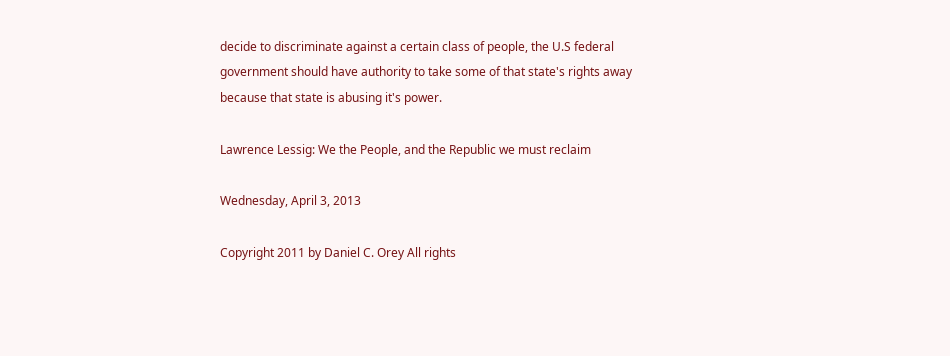decide to discriminate against a certain class of people, the U.S federal government should have authority to take some of that state's rights away because that state is abusing it's power.

Lawrence Lessig: We the People, and the Republic we must reclaim

Wednesday, April 3, 2013

Copyright 2011 by Daniel C. Orey All rights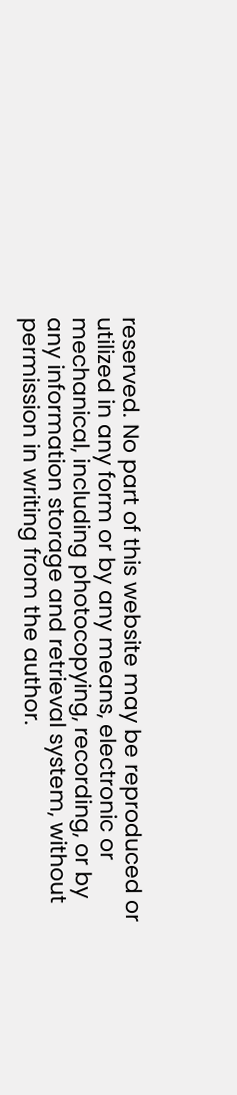reserved. No part of this website may be reproduced or utilized in any form or by any means, electronic or mechanical, including photocopying, recording, or by any information storage and retrieval system, without permission in writing from the author.